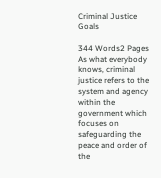Criminal Justice Goals

344 Words2 Pages
As what everybody knows, criminal justice refers to the system and agency within the government which focuses on safeguarding the peace and order of the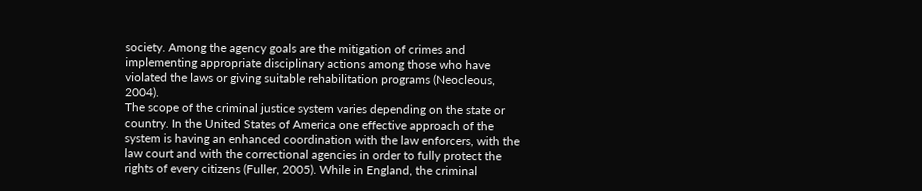society. Among the agency goals are the mitigation of crimes and implementing appropriate disciplinary actions among those who have violated the laws or giving suitable rehabilitation programs (Neocleous, 2004).
The scope of the criminal justice system varies depending on the state or country. In the United States of America one effective approach of the system is having an enhanced coordination with the law enforcers, with the law court and with the correctional agencies in order to fully protect the rights of every citizens (Fuller, 2005). While in England, the criminal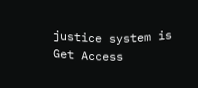justice system is
Get Access